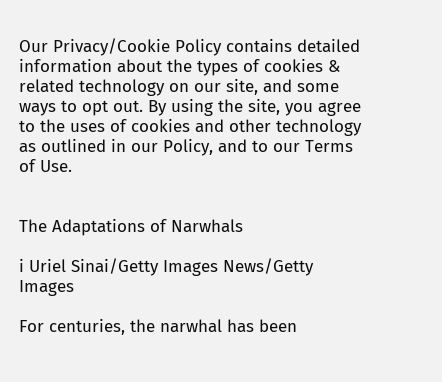Our Privacy/Cookie Policy contains detailed information about the types of cookies & related technology on our site, and some ways to opt out. By using the site, you agree to the uses of cookies and other technology as outlined in our Policy, and to our Terms of Use.


The Adaptations of Narwhals

i Uriel Sinai/Getty Images News/Getty Images

For centuries, the narwhal has been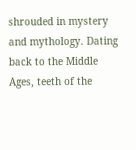shrouded in mystery and mythology. Dating back to the Middle Ages, teeth of the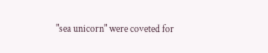"sea unicorn" were coveted for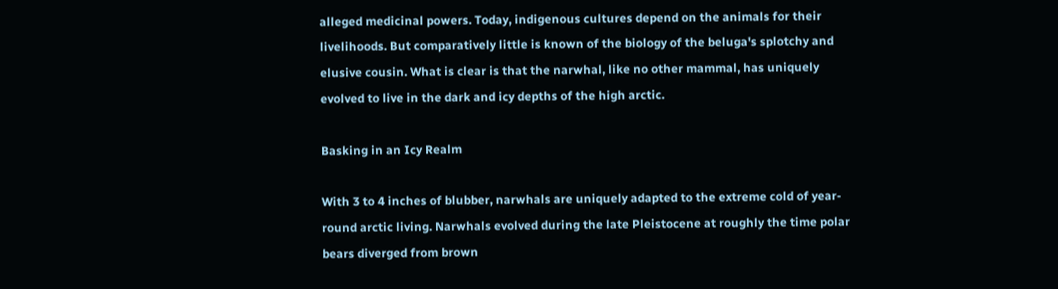alleged medicinal powers. Today, indigenous cultures depend on the animals for their livelihoods. But comparatively little is known of the biology of the beluga's splotchy and elusive cousin. What is clear is that the narwhal, like no other mammal, has uniquely evolved to live in the dark and icy depths of the high arctic.

Basking in an Icy Realm

With 3 to 4 inches of blubber, narwhals are uniquely adapted to the extreme cold of year-round arctic living. Narwhals evolved during the late Pleistocene at roughly the time polar bears diverged from brown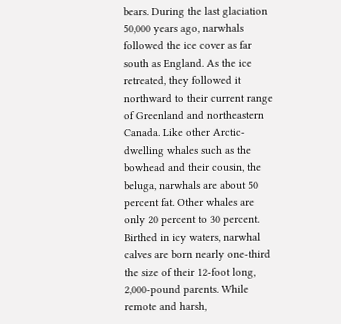bears. During the last glaciation 50,000 years ago, narwhals followed the ice cover as far south as England. As the ice retreated, they followed it northward to their current range of Greenland and northeastern Canada. Like other Arctic-dwelling whales such as the bowhead and their cousin, the beluga, narwhals are about 50 percent fat. Other whales are only 20 percent to 30 percent. Birthed in icy waters, narwhal calves are born nearly one-third the size of their 12-foot long, 2,000-pound parents. While remote and harsh,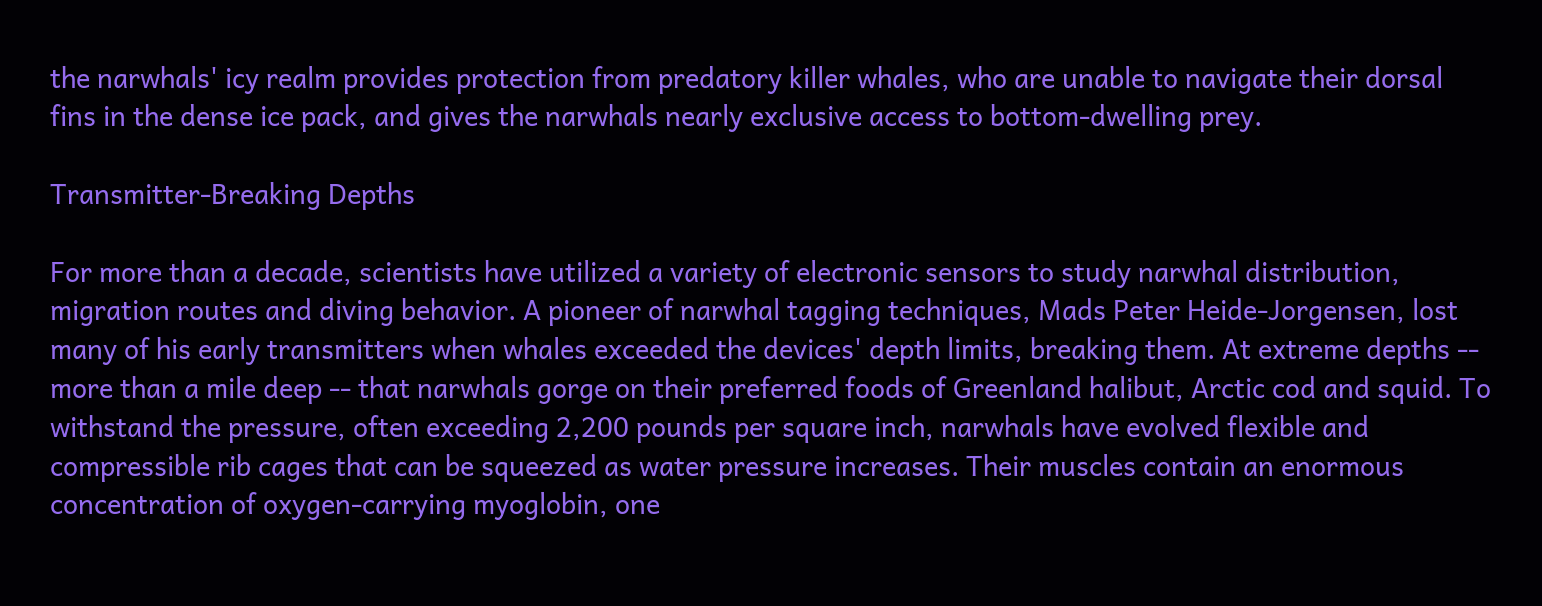the narwhals' icy realm provides protection from predatory killer whales, who are unable to navigate their dorsal fins in the dense ice pack, and gives the narwhals nearly exclusive access to bottom-dwelling prey.

Transmitter-Breaking Depths

For more than a decade, scientists have utilized a variety of electronic sensors to study narwhal distribution, migration routes and diving behavior. A pioneer of narwhal tagging techniques, Mads Peter Heide-Jorgensen, lost many of his early transmitters when whales exceeded the devices' depth limits, breaking them. At extreme depths -- more than a mile deep -- that narwhals gorge on their preferred foods of Greenland halibut, Arctic cod and squid. To withstand the pressure, often exceeding 2,200 pounds per square inch, narwhals have evolved flexible and compressible rib cages that can be squeezed as water pressure increases. Their muscles contain an enormous concentration of oxygen-carrying myoglobin, one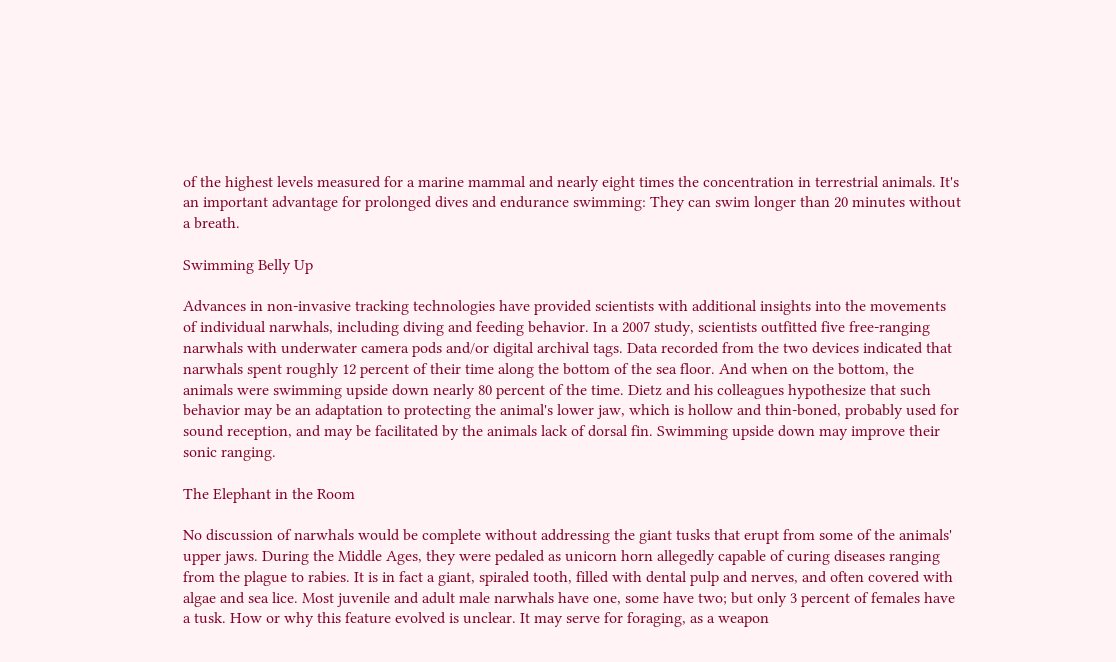of the highest levels measured for a marine mammal and nearly eight times the concentration in terrestrial animals. It's an important advantage for prolonged dives and endurance swimming: They can swim longer than 20 minutes without a breath.

Swimming Belly Up

Advances in non-invasive tracking technologies have provided scientists with additional insights into the movements of individual narwhals, including diving and feeding behavior. In a 2007 study, scientists outfitted five free-ranging narwhals with underwater camera pods and/or digital archival tags. Data recorded from the two devices indicated that narwhals spent roughly 12 percent of their time along the bottom of the sea floor. And when on the bottom, the animals were swimming upside down nearly 80 percent of the time. Dietz and his colleagues hypothesize that such behavior may be an adaptation to protecting the animal's lower jaw, which is hollow and thin-boned, probably used for sound reception, and may be facilitated by the animals lack of dorsal fin. Swimming upside down may improve their sonic ranging.

The Elephant in the Room

No discussion of narwhals would be complete without addressing the giant tusks that erupt from some of the animals' upper jaws. During the Middle Ages, they were pedaled as unicorn horn allegedly capable of curing diseases ranging from the plague to rabies. It is in fact a giant, spiraled tooth, filled with dental pulp and nerves, and often covered with algae and sea lice. Most juvenile and adult male narwhals have one, some have two; but only 3 percent of females have a tusk. How or why this feature evolved is unclear. It may serve for foraging, as a weapon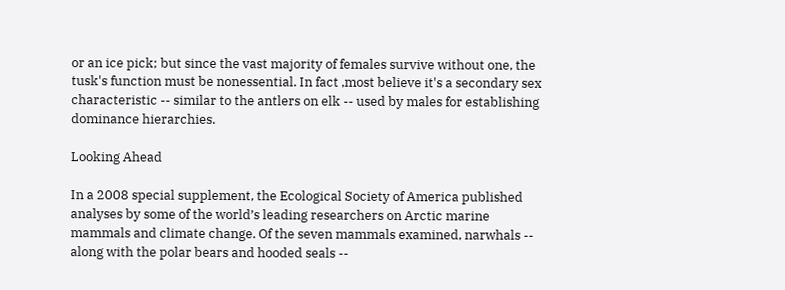or an ice pick; but since the vast majority of females survive without one, the tusk's function must be nonessential. In fact ,most believe it's a secondary sex characteristic -- similar to the antlers on elk -- used by males for establishing dominance hierarchies.

Looking Ahead

In a 2008 special supplement, the Ecological Society of America published analyses by some of the world’s leading researchers on Arctic marine mammals and climate change. Of the seven mammals examined, narwhals -- along with the polar bears and hooded seals --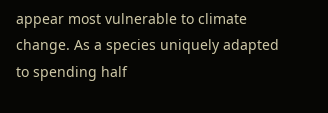appear most vulnerable to climate change. As a species uniquely adapted to spending half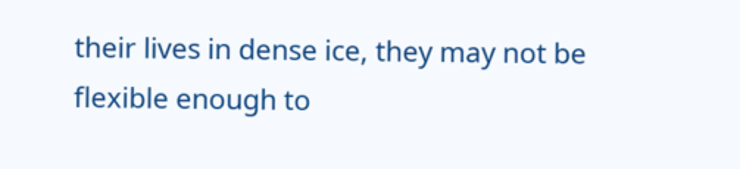their lives in dense ice, they may not be flexible enough to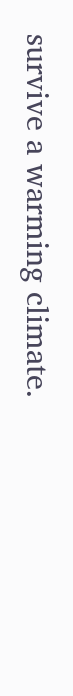survive a warming climate.